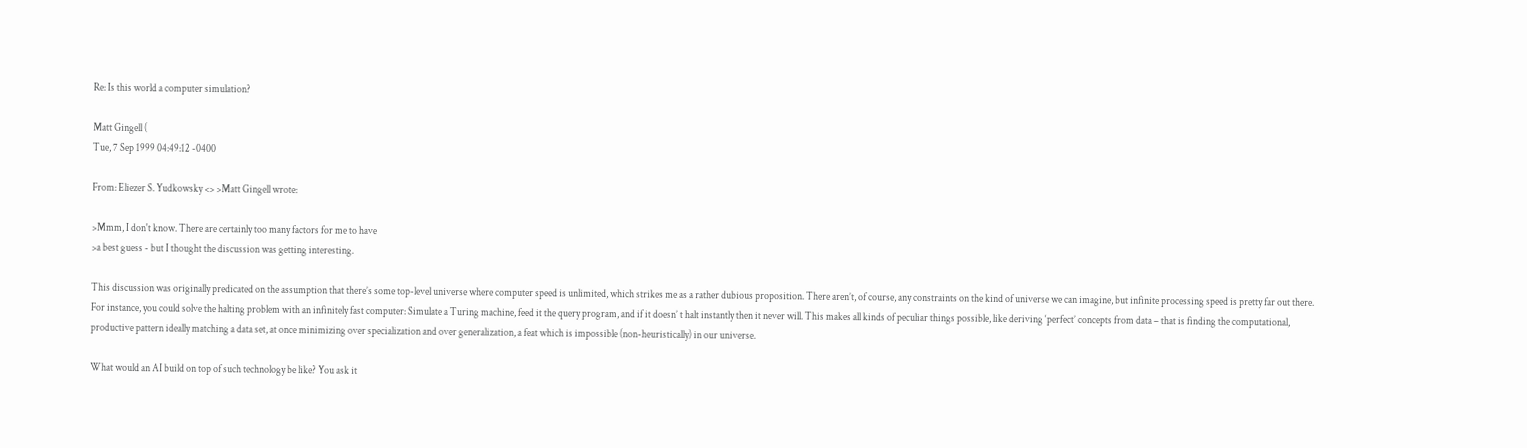Re: Is this world a computer simulation?

Matt Gingell (
Tue, 7 Sep 1999 04:49:12 -0400

From: Eliezer S. Yudkowsky <> >Matt Gingell wrote:

>Mmm, I don't know. There are certainly too many factors for me to have
>a best guess - but I thought the discussion was getting interesting.

This discussion was originally predicated on the assumption that there’s some top-level universe where computer speed is unlimited, which strikes me as a rather dubious proposition. There aren’t, of course, any constraints on the kind of universe we can imagine, but infinite processing speed is pretty far out there. For instance, you could solve the halting problem with an infinitely fast computer: Simulate a Turing machine, feed it the query program, and if it doesn’ t halt instantly then it never will. This makes all kinds of peculiar things possible, like deriving ‘perfect’ concepts from data – that is finding the computational, productive pattern ideally matching a data set, at once minimizing over specialization and over generalization, a feat which is impossible (non-heuristically) in our universe.

What would an AI build on top of such technology be like? You ask it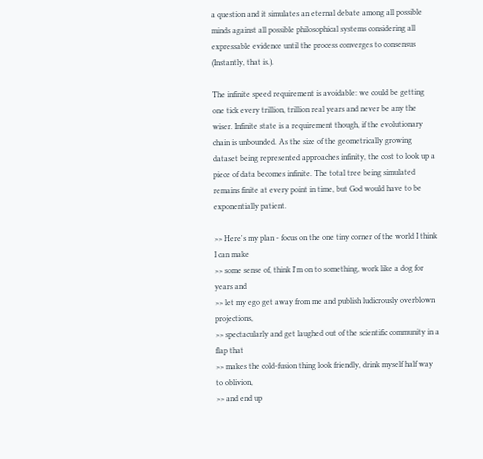a question and it simulates an eternal debate among all possible minds against all possible philosophical systems considering all expressable evidence until the process converges to consensus (Instantly, that is.).

The infinite speed requirement is avoidable: we could be getting one tick every trillion, trillion real years and never be any the wiser. Infinite state is a requirement though, if the evolutionary chain is unbounded. As the size of the geometrically growing dataset being represented approaches infinity, the cost to look up a piece of data becomes infinite. The total tree being simulated remains finite at every point in time, but God would have to be exponentially patient.

>> Here's my plan - focus on the one tiny corner of the world I think I can make
>> some sense of, think I'm on to something, work like a dog for years and
>> let my ego get away from me and publish ludicrously overblown projections,
>> spectacularly and get laughed out of the scientific community in a flap that
>> makes the cold-fusion thing look friendly, drink myself half way to oblivion,
>> and end up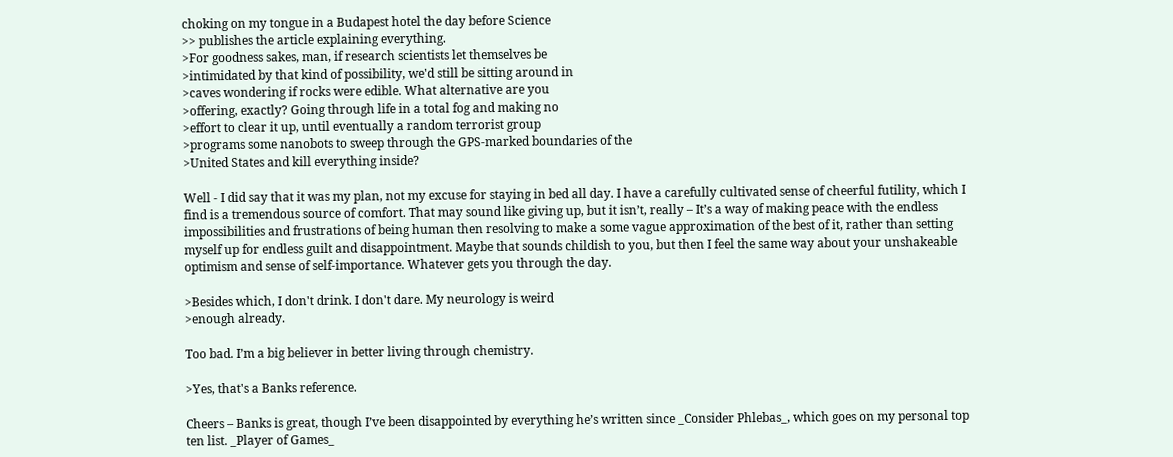choking on my tongue in a Budapest hotel the day before Science
>> publishes the article explaining everything.
>For goodness sakes, man, if research scientists let themselves be
>intimidated by that kind of possibility, we'd still be sitting around in
>caves wondering if rocks were edible. What alternative are you
>offering, exactly? Going through life in a total fog and making no
>effort to clear it up, until eventually a random terrorist group
>programs some nanobots to sweep through the GPS-marked boundaries of the
>United States and kill everything inside?

Well - I did say that it was my plan, not my excuse for staying in bed all day. I have a carefully cultivated sense of cheerful futility, which I find is a tremendous source of comfort. That may sound like giving up, but it isn’t, really – It’s a way of making peace with the endless impossibilities and frustrations of being human then resolving to make a some vague approximation of the best of it, rather than setting myself up for endless guilt and disappointment. Maybe that sounds childish to you, but then I feel the same way about your unshakeable optimism and sense of self-importance. Whatever gets you through the day.

>Besides which, I don't drink. I don't dare. My neurology is weird
>enough already.

Too bad. I’m a big believer in better living through chemistry.

>Yes, that's a Banks reference.

Cheers – Banks is great, though I’ve been disappointed by everything he’s written since _Consider Phlebas_, which goes on my personal top ten list. _Player of Games_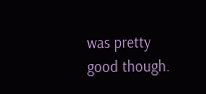was pretty good though.